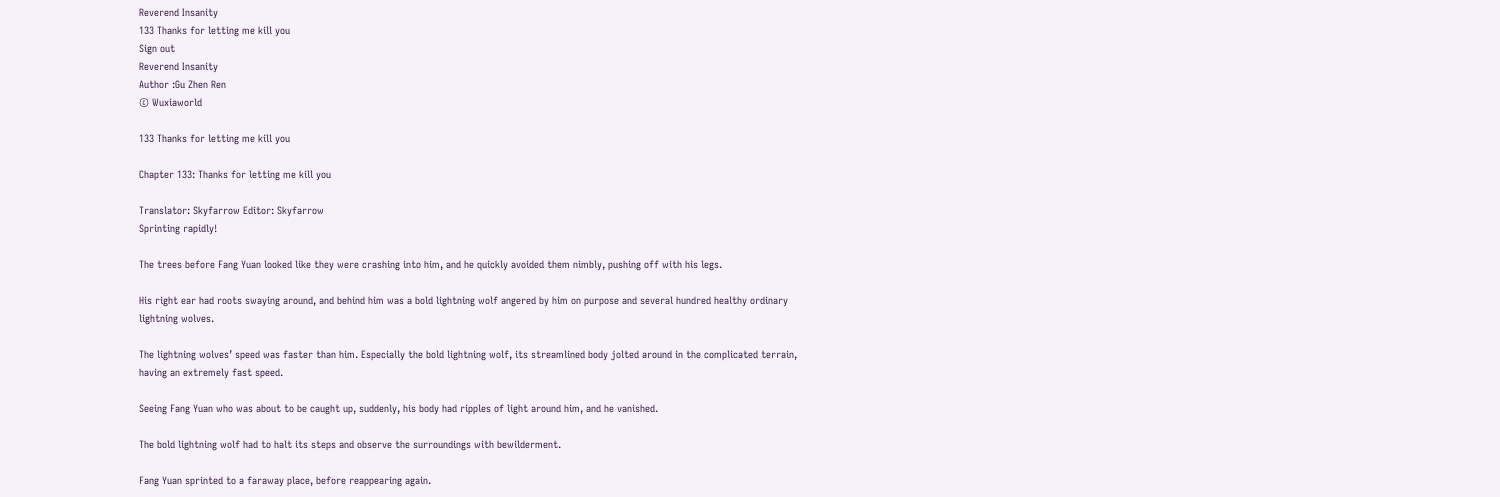Reverend Insanity
133 Thanks for letting me kill you
Sign out
Reverend Insanity
Author :Gu Zhen Ren
© Wuxiaworld

133 Thanks for letting me kill you

Chapter 133: Thanks for letting me kill you

Translator: Skyfarrow Editor: Skyfarrow
Sprinting rapidly!

The trees before Fang Yuan looked like they were crashing into him, and he quickly avoided them nimbly, pushing off with his legs.

His right ear had roots swaying around, and behind him was a bold lightning wolf angered by him on purpose and several hundred healthy ordinary lightning wolves.

The lightning wolves’ speed was faster than him. Especially the bold lightning wolf, its streamlined body jolted around in the complicated terrain, having an extremely fast speed.

Seeing Fang Yuan who was about to be caught up, suddenly, his body had ripples of light around him, and he vanished.

The bold lightning wolf had to halt its steps and observe the surroundings with bewilderment.

Fang Yuan sprinted to a faraway place, before reappearing again.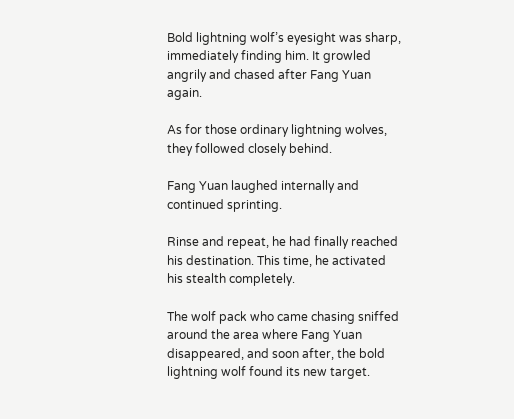Bold lightning wolf’s eyesight was sharp, immediately finding him. It growled angrily and chased after Fang Yuan again.

As for those ordinary lightning wolves, they followed closely behind.

Fang Yuan laughed internally and continued sprinting.

Rinse and repeat, he had finally reached his destination. This time, he activated his stealth completely.

The wolf pack who came chasing sniffed around the area where Fang Yuan disappeared, and soon after, the bold lightning wolf found its new target.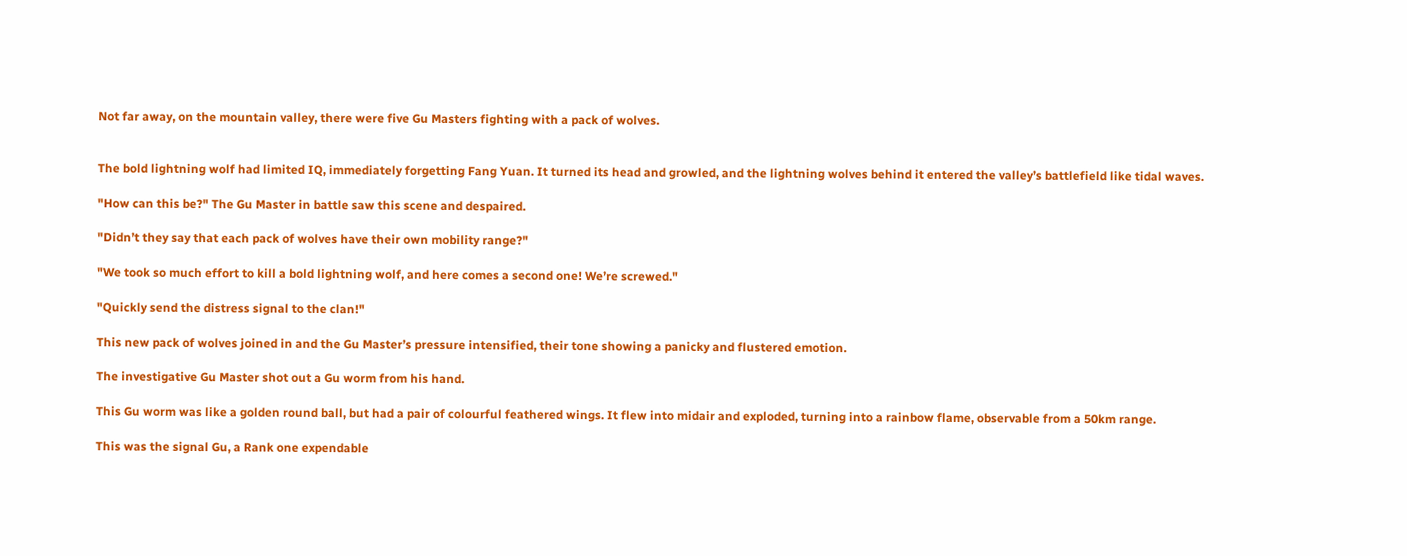Not far away, on the mountain valley, there were five Gu Masters fighting with a pack of wolves.


The bold lightning wolf had limited IQ, immediately forgetting Fang Yuan. It turned its head and growled, and the lightning wolves behind it entered the valley’s battlefield like tidal waves.

"How can this be?" The Gu Master in battle saw this scene and despaired.

"Didn’t they say that each pack of wolves have their own mobility range?"

"We took so much effort to kill a bold lightning wolf, and here comes a second one! We’re screwed."

"Quickly send the distress signal to the clan!"

This new pack of wolves joined in and the Gu Master’s pressure intensified, their tone showing a panicky and flustered emotion.

The investigative Gu Master shot out a Gu worm from his hand.

This Gu worm was like a golden round ball, but had a pair of colourful feathered wings. It flew into midair and exploded, turning into a rainbow flame, observable from a 50km range.

This was the signal Gu, a Rank one expendable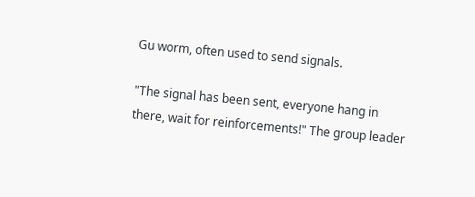Gu worm, often used to send signals.

"The signal has been sent, everyone hang in there, wait for reinforcements!" The group leader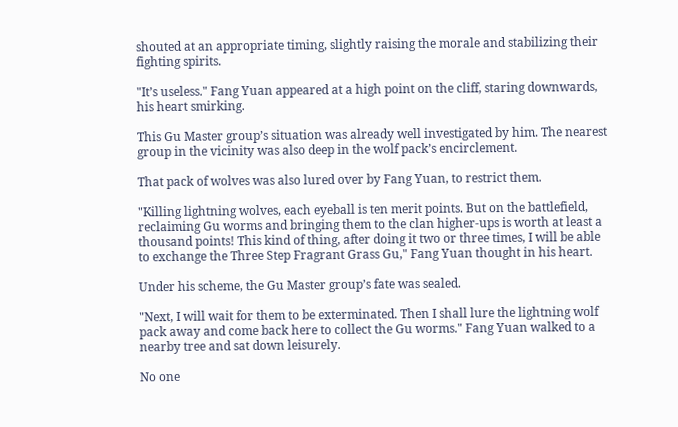shouted at an appropriate timing, slightly raising the morale and stabilizing their fighting spirits.

"It’s useless." Fang Yuan appeared at a high point on the cliff, staring downwards, his heart smirking.

This Gu Master group’s situation was already well investigated by him. The nearest group in the vicinity was also deep in the wolf pack’s encirclement.

That pack of wolves was also lured over by Fang Yuan, to restrict them.

"Killing lightning wolves, each eyeball is ten merit points. But on the battlefield, reclaiming Gu worms and bringing them to the clan higher-ups is worth at least a thousand points! This kind of thing, after doing it two or three times, I will be able to exchange the Three Step Fragrant Grass Gu," Fang Yuan thought in his heart.

Under his scheme, the Gu Master group’s fate was sealed.

"Next, I will wait for them to be exterminated. Then I shall lure the lightning wolf pack away and come back here to collect the Gu worms." Fang Yuan walked to a nearby tree and sat down leisurely.

No one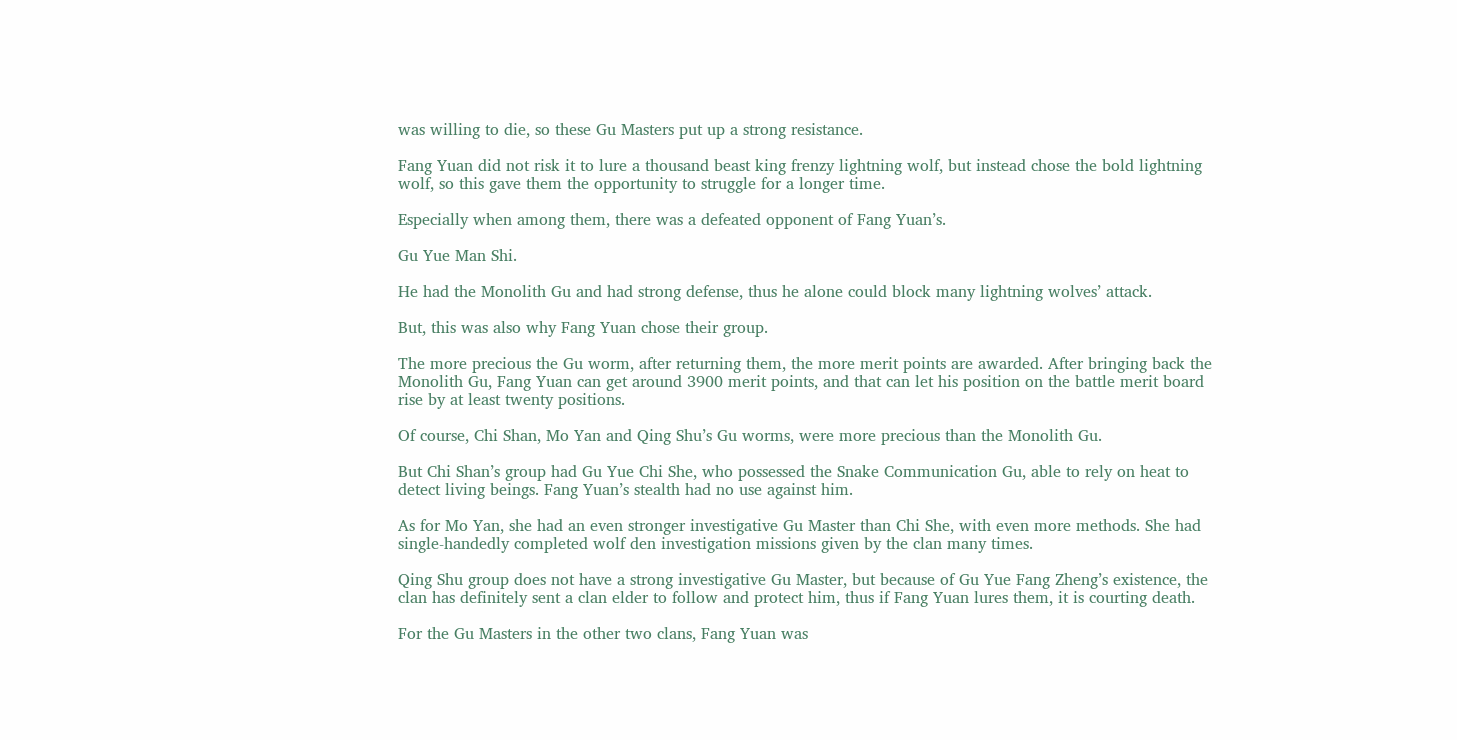was willing to die, so these Gu Masters put up a strong resistance.

Fang Yuan did not risk it to lure a thousand beast king frenzy lightning wolf, but instead chose the bold lightning wolf, so this gave them the opportunity to struggle for a longer time.

Especially when among them, there was a defeated opponent of Fang Yuan’s.

Gu Yue Man Shi.

He had the Monolith Gu and had strong defense, thus he alone could block many lightning wolves’ attack.

But, this was also why Fang Yuan chose their group.

The more precious the Gu worm, after returning them, the more merit points are awarded. After bringing back the Monolith Gu, Fang Yuan can get around 3900 merit points, and that can let his position on the battle merit board rise by at least twenty positions.

Of course, Chi Shan, Mo Yan and Qing Shu’s Gu worms, were more precious than the Monolith Gu.

But Chi Shan’s group had Gu Yue Chi She, who possessed the Snake Communication Gu, able to rely on heat to detect living beings. Fang Yuan’s stealth had no use against him.

As for Mo Yan, she had an even stronger investigative Gu Master than Chi She, with even more methods. She had single-handedly completed wolf den investigation missions given by the clan many times.

Qing Shu group does not have a strong investigative Gu Master, but because of Gu Yue Fang Zheng’s existence, the clan has definitely sent a clan elder to follow and protect him, thus if Fang Yuan lures them, it is courting death.

For the Gu Masters in the other two clans, Fang Yuan was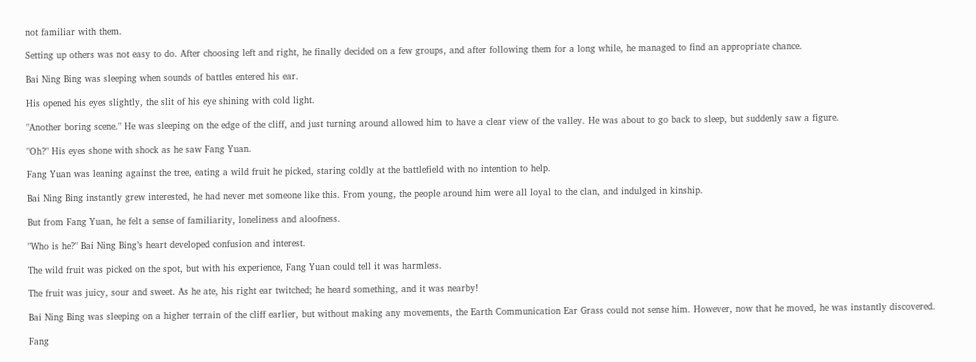not familiar with them.

Setting up others was not easy to do. After choosing left and right, he finally decided on a few groups, and after following them for a long while, he managed to find an appropriate chance.

Bai Ning Bing was sleeping when sounds of battles entered his ear.

His opened his eyes slightly, the slit of his eye shining with cold light.

"Another boring scene." He was sleeping on the edge of the cliff, and just turning around allowed him to have a clear view of the valley. He was about to go back to sleep, but suddenly saw a figure.

"Oh?" His eyes shone with shock as he saw Fang Yuan.

Fang Yuan was leaning against the tree, eating a wild fruit he picked, staring coldly at the battlefield with no intention to help.

Bai Ning Bing instantly grew interested, he had never met someone like this. From young, the people around him were all loyal to the clan, and indulged in kinship.

But from Fang Yuan, he felt a sense of familiarity, loneliness and aloofness.

"Who is he?" Bai Ning Bing’s heart developed confusion and interest.

The wild fruit was picked on the spot, but with his experience, Fang Yuan could tell it was harmless.

The fruit was juicy, sour and sweet. As he ate, his right ear twitched; he heard something, and it was nearby!

Bai Ning Bing was sleeping on a higher terrain of the cliff earlier, but without making any movements, the Earth Communication Ear Grass could not sense him. However, now that he moved, he was instantly discovered.

Fang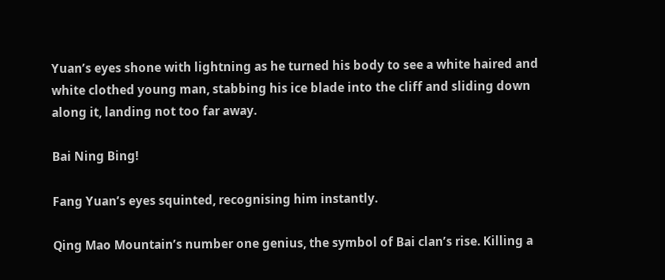Yuan’s eyes shone with lightning as he turned his body to see a white haired and white clothed young man, stabbing his ice blade into the cliff and sliding down along it, landing not too far away.

Bai Ning Bing!

Fang Yuan’s eyes squinted, recognising him instantly.

Qing Mao Mountain’s number one genius, the symbol of Bai clan’s rise. Killing a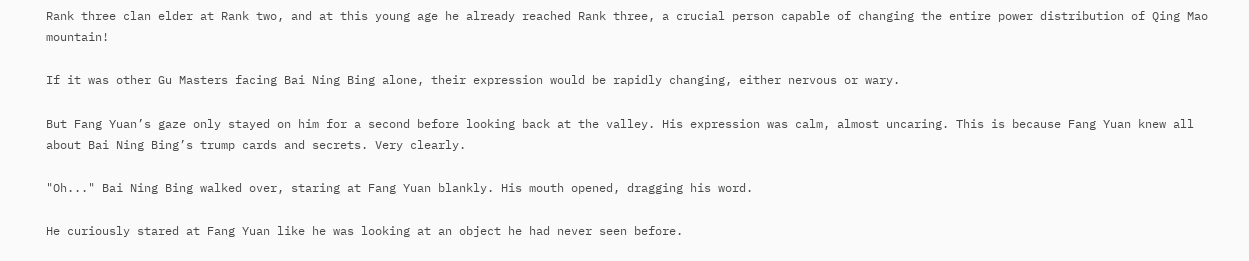Rank three clan elder at Rank two, and at this young age he already reached Rank three, a crucial person capable of changing the entire power distribution of Qing Mao mountain!

If it was other Gu Masters facing Bai Ning Bing alone, their expression would be rapidly changing, either nervous or wary.

But Fang Yuan’s gaze only stayed on him for a second before looking back at the valley. His expression was calm, almost uncaring. This is because Fang Yuan knew all about Bai Ning Bing’s trump cards and secrets. Very clearly.

"Oh..." Bai Ning Bing walked over, staring at Fang Yuan blankly. His mouth opened, dragging his word.

He curiously stared at Fang Yuan like he was looking at an object he had never seen before.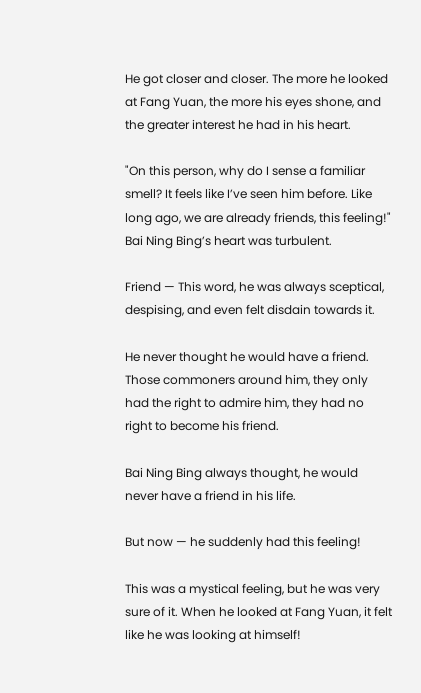He got closer and closer. The more he looked at Fang Yuan, the more his eyes shone, and the greater interest he had in his heart.

"On this person, why do I sense a familiar smell? It feels like I’ve seen him before. Like long ago, we are already friends, this feeling!" Bai Ning Bing’s heart was turbulent.

Friend — This word, he was always sceptical, despising, and even felt disdain towards it.

He never thought he would have a friend. Those commoners around him, they only had the right to admire him, they had no right to become his friend.

Bai Ning Bing always thought, he would never have a friend in his life.

But now — he suddenly had this feeling!

This was a mystical feeling, but he was very sure of it. When he looked at Fang Yuan, it felt like he was looking at himself!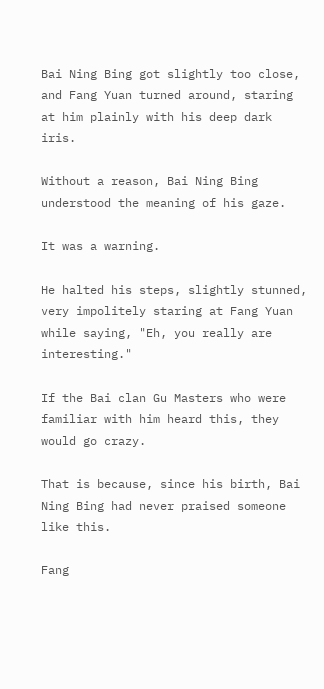Bai Ning Bing got slightly too close, and Fang Yuan turned around, staring at him plainly with his deep dark iris.

Without a reason, Bai Ning Bing understood the meaning of his gaze.

It was a warning.

He halted his steps, slightly stunned, very impolitely staring at Fang Yuan while saying, "Eh, you really are interesting."

If the Bai clan Gu Masters who were familiar with him heard this, they would go crazy.

That is because, since his birth, Bai Ning Bing had never praised someone like this.

Fang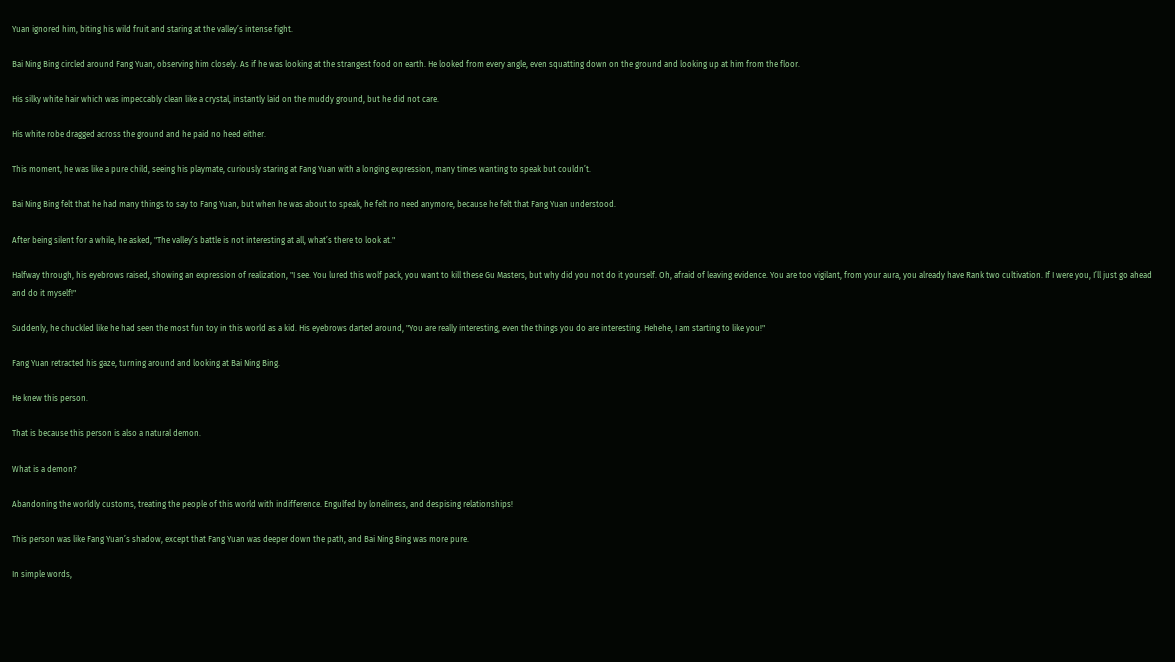Yuan ignored him, biting his wild fruit and staring at the valley’s intense fight.

Bai Ning Bing circled around Fang Yuan, observing him closely. As if he was looking at the strangest food on earth. He looked from every angle, even squatting down on the ground and looking up at him from the floor.

His silky white hair which was impeccably clean like a crystal, instantly laid on the muddy ground, but he did not care.

His white robe dragged across the ground and he paid no heed either.

This moment, he was like a pure child, seeing his playmate, curiously staring at Fang Yuan with a longing expression, many times wanting to speak but couldn’t.

Bai Ning Bing felt that he had many things to say to Fang Yuan, but when he was about to speak, he felt no need anymore, because he felt that Fang Yuan understood.

After being silent for a while, he asked, "The valley’s battle is not interesting at all, what’s there to look at."

Halfway through, his eyebrows raised, showing an expression of realization, "I see. You lured this wolf pack, you want to kill these Gu Masters, but why did you not do it yourself. Oh, afraid of leaving evidence. You are too vigilant, from your aura, you already have Rank two cultivation. If I were you, I’ll just go ahead and do it myself!"

Suddenly, he chuckled like he had seen the most fun toy in this world as a kid. His eyebrows darted around, "You are really interesting, even the things you do are interesting. Hehehe, I am starting to like you!"

Fang Yuan retracted his gaze, turning around and looking at Bai Ning Bing.

He knew this person.

That is because this person is also a natural demon.

What is a demon?

Abandoning the worldly customs, treating the people of this world with indifference. Engulfed by loneliness, and despising relationships!

This person was like Fang Yuan’s shadow, except that Fang Yuan was deeper down the path, and Bai Ning Bing was more pure.

In simple words,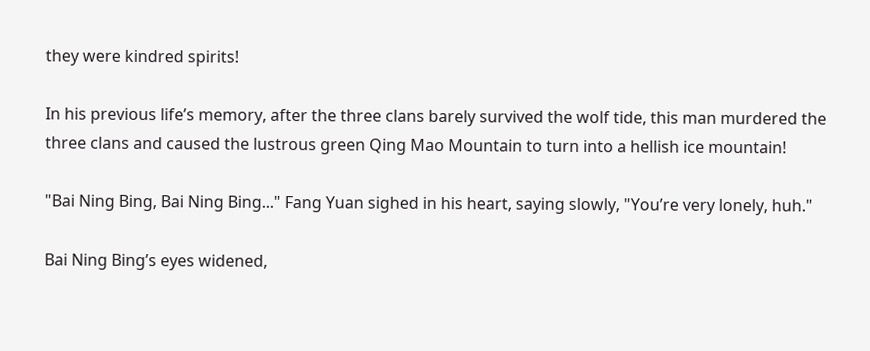they were kindred spirits!

In his previous life’s memory, after the three clans barely survived the wolf tide, this man murdered the three clans and caused the lustrous green Qing Mao Mountain to turn into a hellish ice mountain!

"Bai Ning Bing, Bai Ning Bing..." Fang Yuan sighed in his heart, saying slowly, "You’re very lonely, huh."

Bai Ning Bing’s eyes widened,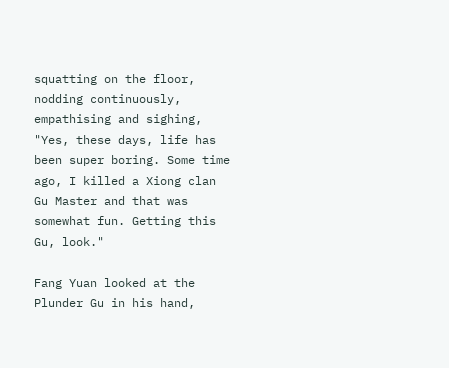squatting on the floor, nodding continuously, empathising and sighing, "Yes, these days, life has been super boring. Some time ago, I killed a Xiong clan Gu Master and that was somewhat fun. Getting this Gu, look."

Fang Yuan looked at the Plunder Gu in his hand,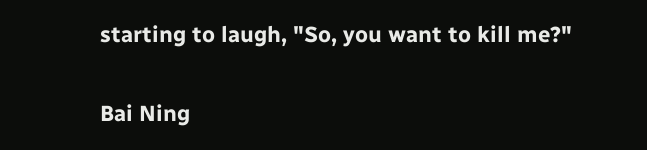starting to laugh, "So, you want to kill me?"

Bai Ning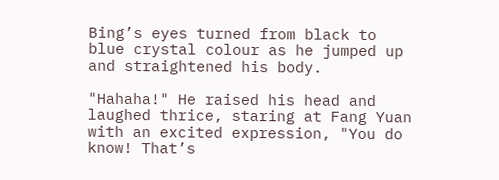Bing’s eyes turned from black to blue crystal colour as he jumped up and straightened his body.

"Hahaha!" He raised his head and laughed thrice, staring at Fang Yuan with an excited expression, "You do know! That’s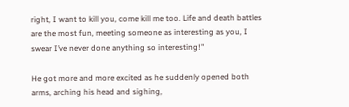right, I want to kill you, come kill me too. Life and death battles are the most fun, meeting someone as interesting as you, I swear I’ve never done anything so interesting!"

He got more and more excited as he suddenly opened both arms, arching his head and sighing,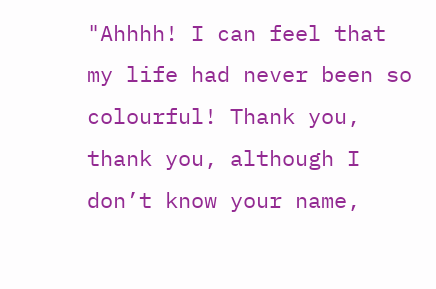"Ahhhh! I can feel that my life had never been so colourful! Thank you, thank you, although I don’t know your name,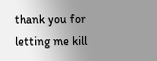thank you for letting me kill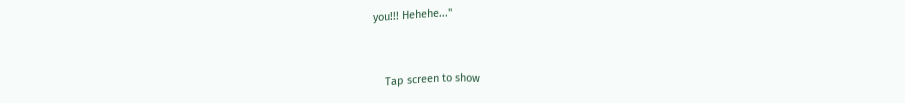you!!! Hehehe..."


    Tap screen to show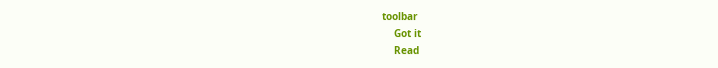toolbar
    Got it
    Read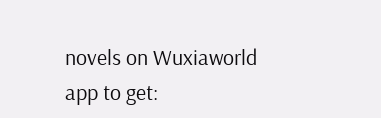novels on Wuxiaworld app to get: